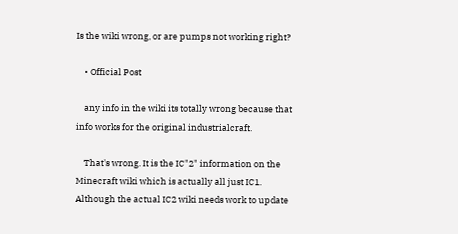Is the wiki wrong, or are pumps not working right?

    • Official Post

    any info in the wiki its totally wrong because that info works for the original industrialcraft.

    That's wrong. It is the IC"2" information on the Minecraft wiki which is actually all just IC1. Although the actual IC2 wiki needs work to update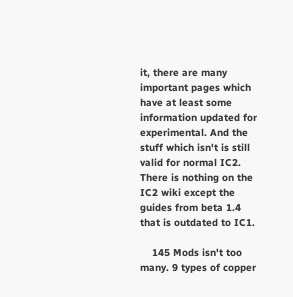it, there are many important pages which have at least some information updated for experimental. And the stuff which isn't is still valid for normal IC2. There is nothing on the IC2 wiki except the guides from beta 1.4 that is outdated to IC1.

    145 Mods isn't too many. 9 types of copper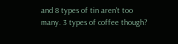and 8 types of tin aren't too many. 3 types of coffee though?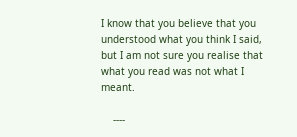I know that you believe that you understood what you think I said, but I am not sure you realise that what you read was not what I meant.

    ----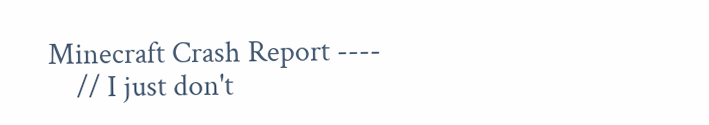Minecraft Crash Report ----
    // I just don't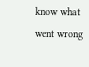know what went wrong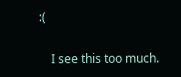:(

    I see this too much.